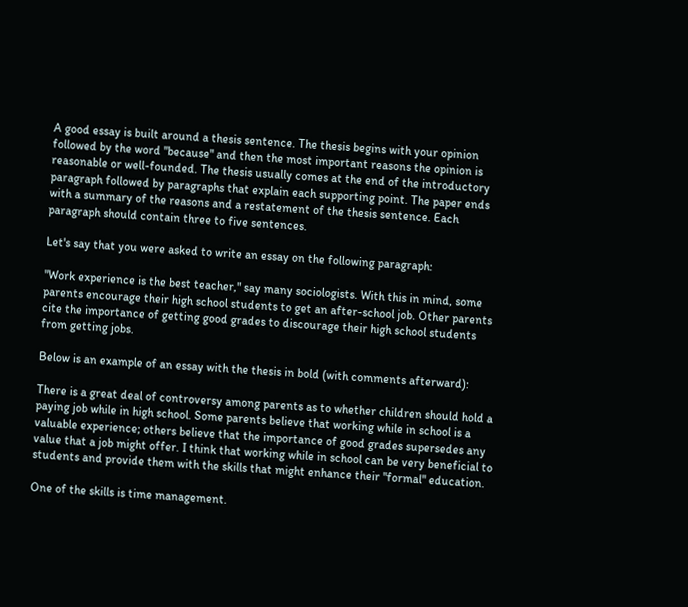A good essay is built around a thesis sentence. The thesis begins with your opinion followed by the word "because" and then the most important reasons the opinion is reasonable or well-founded. The thesis usually comes at the end of the introductory paragraph followed by paragraphs that explain each supporting point. The paper ends with a summary of the reasons and a restatement of the thesis sentence. Each paragraph should contain three to five sentences.

Let's say that you were asked to write an essay on the following paragraph:

"Work experience is the best teacher," say many sociologists. With this in mind, some parents encourage their high school students to get an after-school job. Other parents cite the importance of getting good grades to discourage their high school students from getting jobs.

Below is an example of an essay with the thesis in bold (with comments afterward):

There is a great deal of controversy among parents as to whether children should hold a paying job while in high school. Some parents believe that working while in school is a valuable experience; others believe that the importance of good grades supersedes any value that a job might offer. I think that working while in school can be very beneficial to students and provide them with the skills that might enhance their "formal" education.

One of the skills is time management.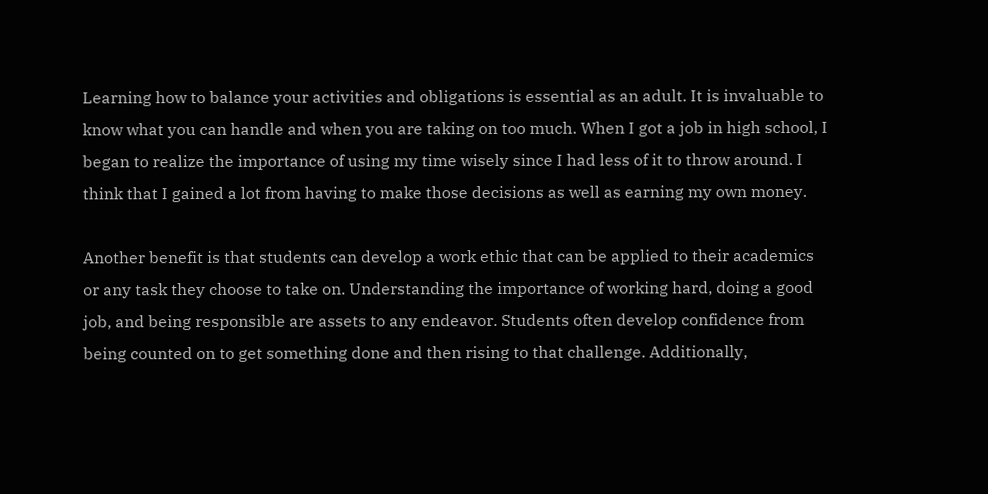Learning how to balance your activities and obligations is essential as an adult. It is invaluable to know what you can handle and when you are taking on too much. When I got a job in high school, I began to realize the importance of using my time wisely since I had less of it to throw around. I think that I gained a lot from having to make those decisions as well as earning my own money.

Another benefit is that students can develop a work ethic that can be applied to their academics or any task they choose to take on. Understanding the importance of working hard, doing a good job, and being responsible are assets to any endeavor. Students often develop confidence from being counted on to get something done and then rising to that challenge. Additionally,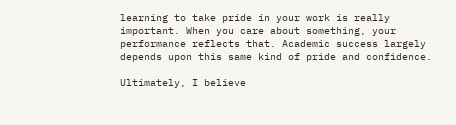learning to take pride in your work is really important. When you care about something, your performance reflects that. Academic success largely depends upon this same kind of pride and confidence.

Ultimately, I believe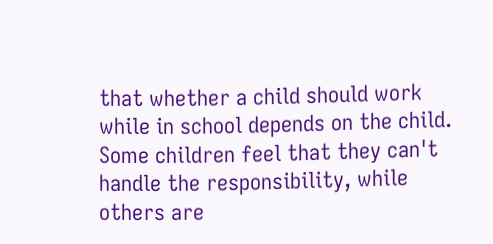that whether a child should work while in school depends on the child. Some children feel that they can't handle the responsibility, while others are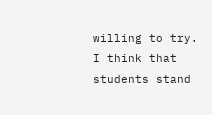willing to try. I think that students stand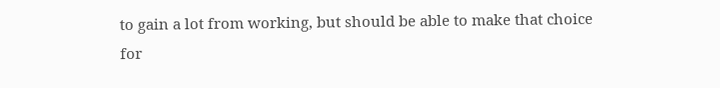to gain a lot from working, but should be able to make that choice for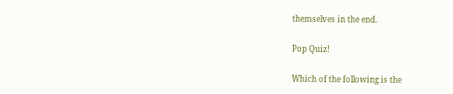themselves in the end.

Pop Quiz!

Which of the following is the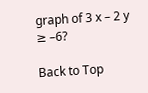graph of 3 x – 2 y ≥ –6?

Back to Top